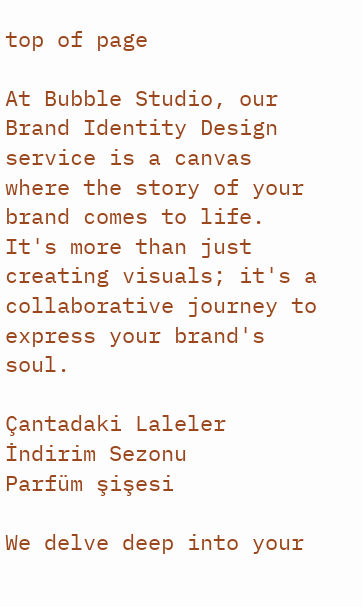top of page

At Bubble Studio, our Brand Identity Design service is a canvas where the story of your brand comes to life. It's more than just creating visuals; it's a collaborative journey to express your brand's soul.

Çantadaki Laleler
İndirim Sezonu
Parfüm şişesi

We delve deep into your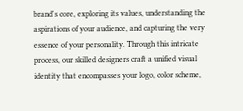brand's core, exploring its values, understanding the aspirations of your audience, and capturing the very essence of your personality. Through this intricate process, our skilled designers craft a unified visual identity that encompasses your logo, color scheme,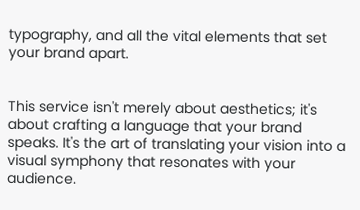typography, and all the vital elements that set your brand apart.


This service isn't merely about aesthetics; it's about crafting a language that your brand speaks. It's the art of translating your vision into a visual symphony that resonates with your audience.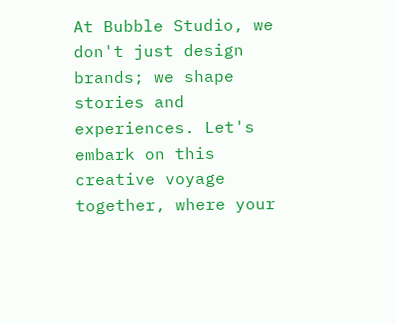At Bubble Studio, we don't just design brands; we shape stories and experiences. Let's embark on this creative voyage together, where your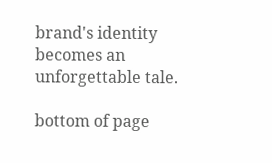brand's identity becomes an unforgettable tale.

bottom of page